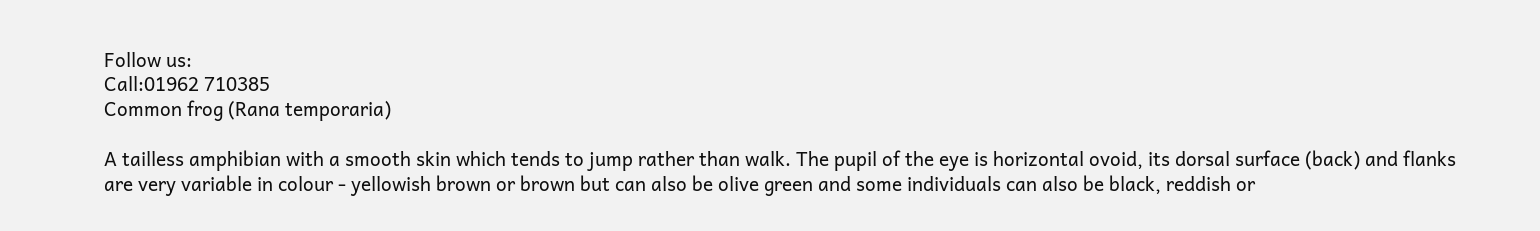Follow us:
Call:01962 710385
Common frog (Rana temporaria)

A tailless amphibian with a smooth skin which tends to jump rather than walk. The pupil of the eye is horizontal ovoid, its dorsal surface (back) and flanks are very variable in colour - yellowish brown or brown but can also be olive green and some individuals can also be black, reddish or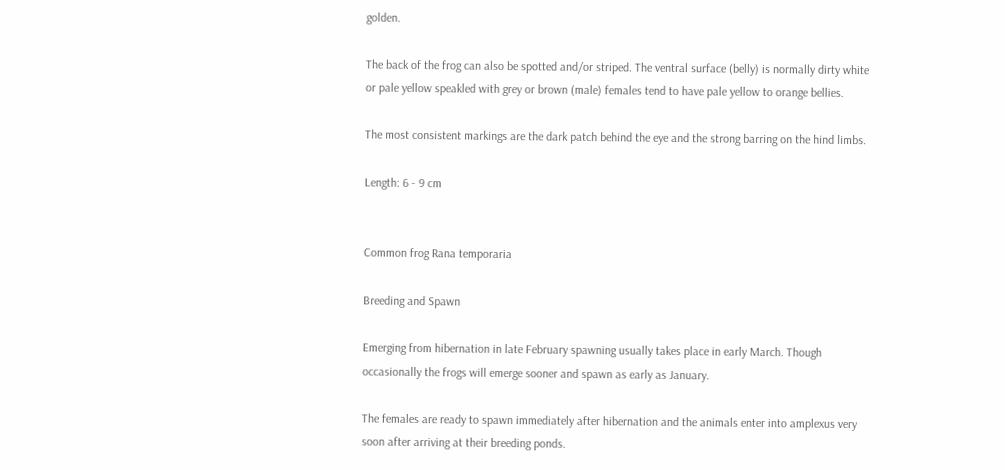golden.

The back of the frog can also be spotted and/or striped. The ventral surface (belly) is normally dirty white or pale yellow speakled with grey or brown (male) females tend to have pale yellow to orange bellies.

The most consistent markings are the dark patch behind the eye and the strong barring on the hind limbs.

Length: 6 - 9 cm


Common frog Rana temporaria

Breeding and Spawn

Emerging from hibernation in late February spawning usually takes place in early March. Though occasionally the frogs will emerge sooner and spawn as early as January.

The females are ready to spawn immediately after hibernation and the animals enter into amplexus very soon after arriving at their breeding ponds.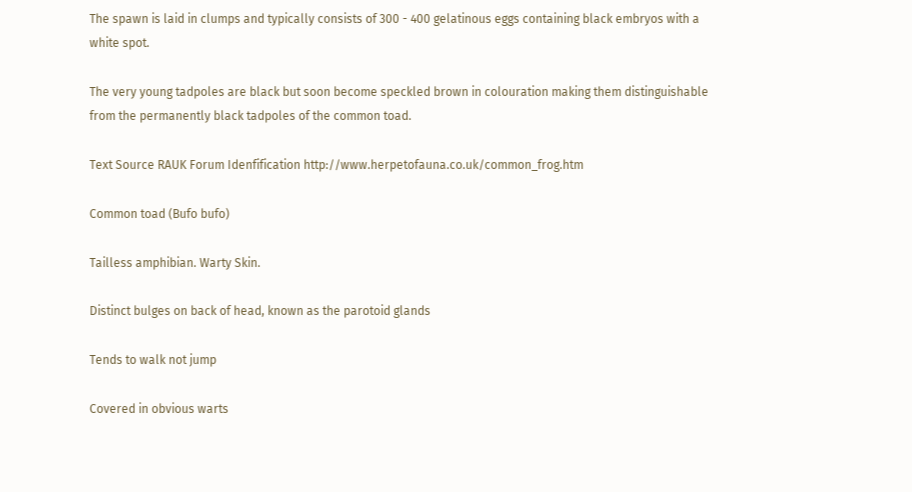The spawn is laid in clumps and typically consists of 300 - 400 gelatinous eggs containing black embryos with a white spot.

The very young tadpoles are black but soon become speckled brown in colouration making them distinguishable from the permanently black tadpoles of the common toad.

Text Source RAUK Forum Idenfification http://www.herpetofauna.co.uk/common_frog.htm

Common toad (Bufo bufo)

Tailless amphibian. Warty Skin.

Distinct bulges on back of head, known as the parotoid glands

Tends to walk not jump

Covered in obvious warts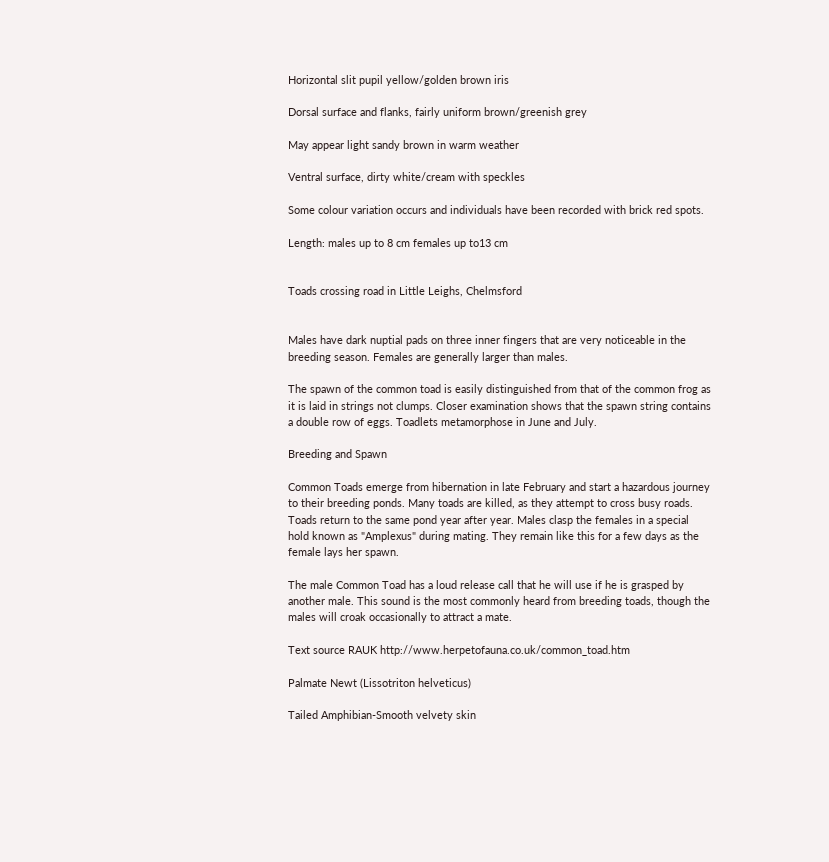Horizontal slit pupil yellow/golden brown iris

Dorsal surface and flanks, fairly uniform brown/greenish grey

May appear light sandy brown in warm weather

Ventral surface, dirty white/cream with speckles

Some colour variation occurs and individuals have been recorded with brick red spots.

Length: males up to 8 cm females up to13 cm


Toads crossing road in Little Leighs, Chelmsford


Males have dark nuptial pads on three inner fingers that are very noticeable in the breeding season. Females are generally larger than males.

The spawn of the common toad is easily distinguished from that of the common frog as it is laid in strings not clumps. Closer examination shows that the spawn string contains a double row of eggs. Toadlets metamorphose in June and July.

Breeding and Spawn

Common Toads emerge from hibernation in late February and start a hazardous journey to their breeding ponds. Many toads are killed, as they attempt to cross busy roads. Toads return to the same pond year after year. Males clasp the females in a special hold known as "Amplexus" during mating. They remain like this for a few days as the female lays her spawn.

The male Common Toad has a loud release call that he will use if he is grasped by another male. This sound is the most commonly heard from breeding toads, though the males will croak occasionally to attract a mate.

Text source RAUK http://www.herpetofauna.co.uk/common_toad.htm

Palmate Newt (Lissotriton helveticus)

Tailed Amphibian-Smooth velvety skin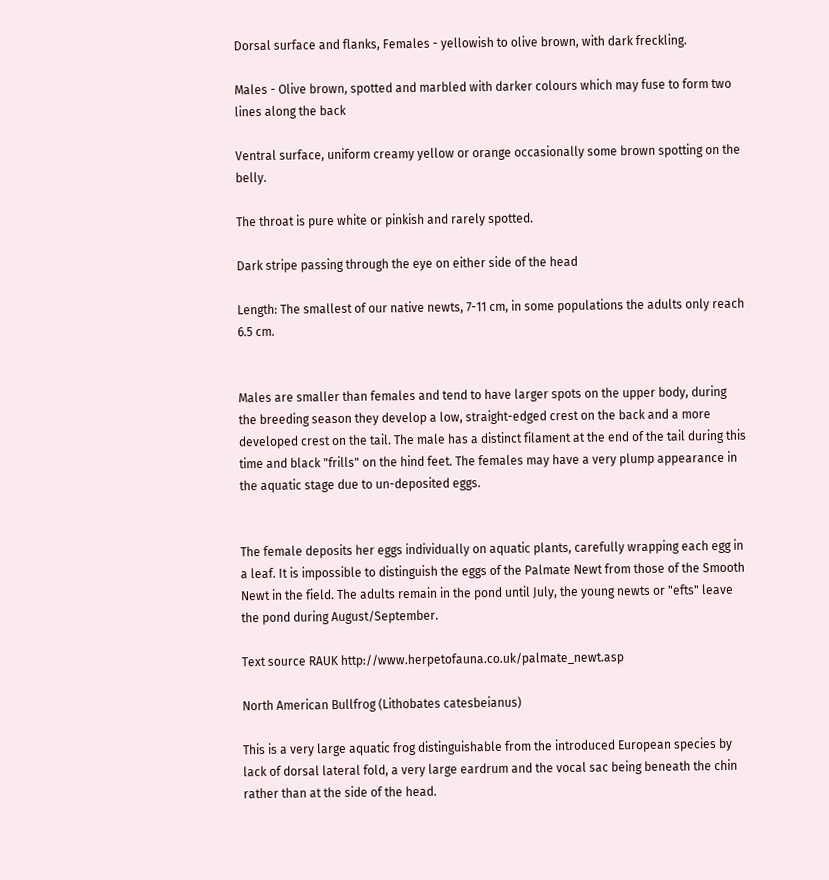Dorsal surface and flanks, Females - yellowish to olive brown, with dark freckling.

Males - Olive brown, spotted and marbled with darker colours which may fuse to form two lines along the back

Ventral surface, uniform creamy yellow or orange occasionally some brown spotting on the belly.

The throat is pure white or pinkish and rarely spotted.

Dark stripe passing through the eye on either side of the head

Length: The smallest of our native newts, 7-11 cm, in some populations the adults only reach 6.5 cm.


Males are smaller than females and tend to have larger spots on the upper body, during the breeding season they develop a low, straight-edged crest on the back and a more developed crest on the tail. The male has a distinct filament at the end of the tail during this time and black "frills" on the hind feet. The females may have a very plump appearance in the aquatic stage due to un-deposited eggs.


The female deposits her eggs individually on aquatic plants, carefully wrapping each egg in a leaf. It is impossible to distinguish the eggs of the Palmate Newt from those of the Smooth Newt in the field. The adults remain in the pond until July, the young newts or "efts" leave the pond during August/September.

Text source RAUK http://www.herpetofauna.co.uk/palmate_newt.asp

North American Bullfrog (Lithobates catesbeianus)

This is a very large aquatic frog distinguishable from the introduced European species by lack of dorsal lateral fold, a very large eardrum and the vocal sac being beneath the chin rather than at the side of the head.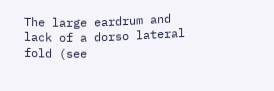The large eardrum and lack of a dorso lateral fold (see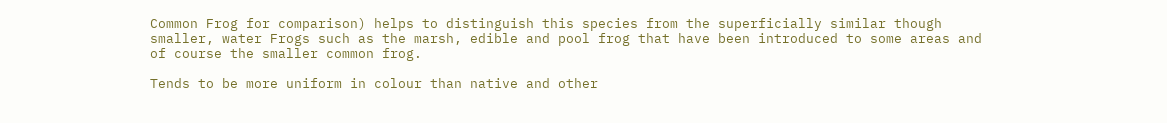Common Frog for comparison) helps to distinguish this species from the superficially similar though smaller, water Frogs such as the marsh, edible and pool frog that have been introduced to some areas and of course the smaller common frog.

Tends to be more uniform in colour than native and other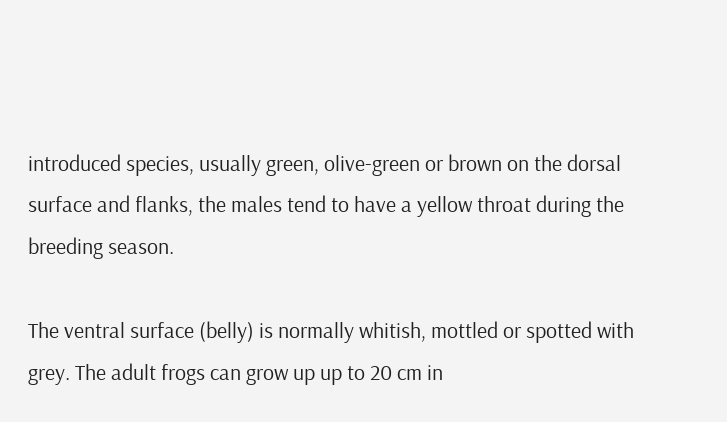introduced species, usually green, olive-green or brown on the dorsal surface and flanks, the males tend to have a yellow throat during the breeding season.

The ventral surface (belly) is normally whitish, mottled or spotted with grey. The adult frogs can grow up up to 20 cm in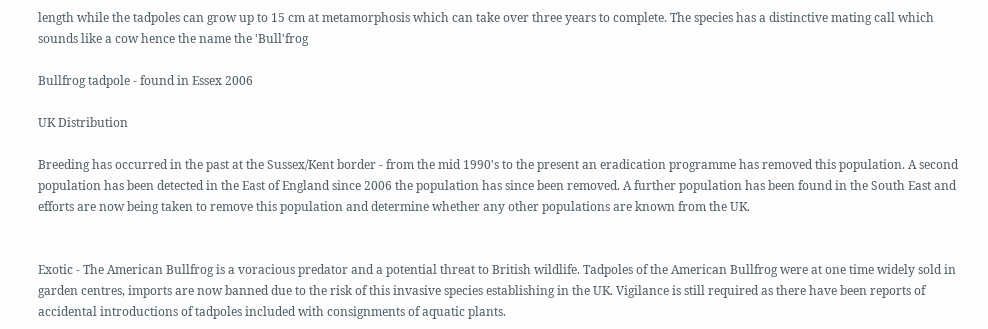length while the tadpoles can grow up to 15 cm at metamorphosis which can take over three years to complete. The species has a distinctive mating call which sounds like a cow hence the name the 'Bull'frog

Bullfrog tadpole - found in Essex 2006

UK Distribution

Breeding has occurred in the past at the Sussex/Kent border - from the mid 1990's to the present an eradication programme has removed this population. A second population has been detected in the East of England since 2006 the population has since been removed. A further population has been found in the South East and efforts are now being taken to remove this population and determine whether any other populations are known from the UK.


Exotic - The American Bullfrog is a voracious predator and a potential threat to British wildlife. Tadpoles of the American Bullfrog were at one time widely sold in garden centres, imports are now banned due to the risk of this invasive species establishing in the UK. Vigilance is still required as there have been reports of accidental introductions of tadpoles included with consignments of aquatic plants.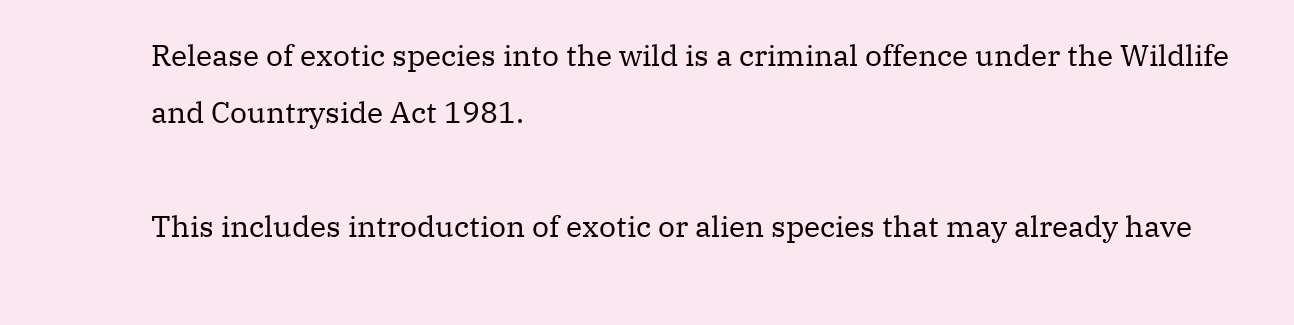Release of exotic species into the wild is a criminal offence under the Wildlife and Countryside Act 1981.

This includes introduction of exotic or alien species that may already have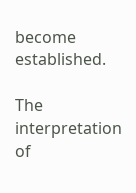become established.

The interpretation of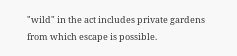"wild" in the act includes private gardens from which escape is possible.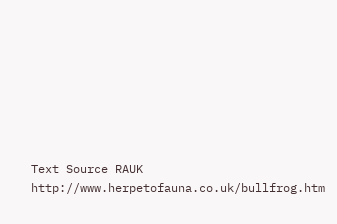Text Source RAUK http://www.herpetofauna.co.uk/bullfrog.htm